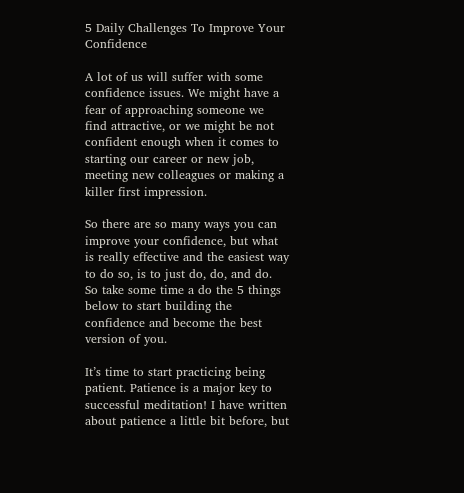5 Daily Challenges To Improve Your Confidence

A lot of us will suffer with some confidence issues. We might have a fear of approaching someone we find attractive, or we might be not confident enough when it comes to starting our career or new job, meeting new colleagues or making a killer first impression.

So there are so many ways you can improve your confidence, but what is really effective and the easiest way to do so, is to just do, do, and do.
So take some time a do the 5 things below to start building the confidence and become the best version of you.

It’s time to start practicing being patient. Patience is a major key to successful meditation! I have written about patience a little bit before, but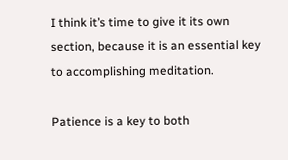I think it’s time to give it its own section, because it is an essential key to accomplishing meditation.

Patience is a key to both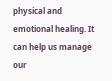physical and emotional healing. It can help us manage our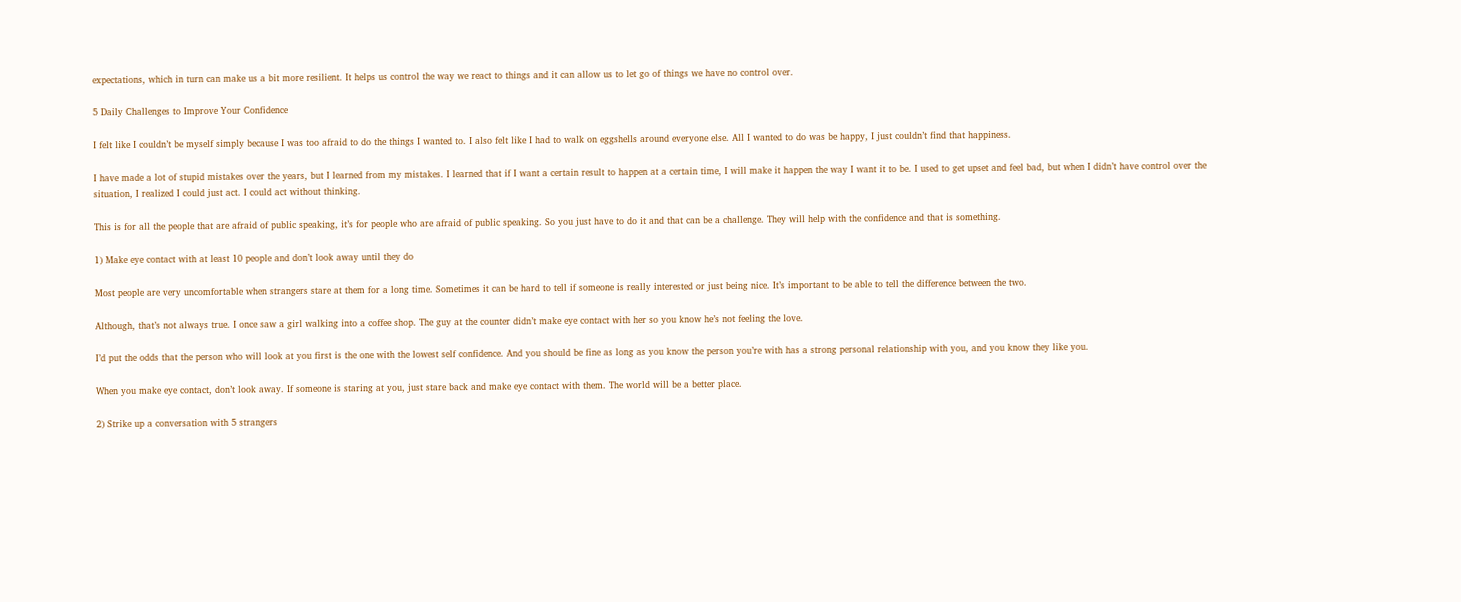expectations, which in turn can make us a bit more resilient. It helps us control the way we react to things and it can allow us to let go of things we have no control over.

5 Daily Challenges to Improve Your Confidence

I felt like I couldn’t be myself simply because I was too afraid to do the things I wanted to. I also felt like I had to walk on eggshells around everyone else. All I wanted to do was be happy, I just couldn’t find that happiness.

I have made a lot of stupid mistakes over the years, but I learned from my mistakes. I learned that if I want a certain result to happen at a certain time, I will make it happen the way I want it to be. I used to get upset and feel bad, but when I didn’t have control over the situation, I realized I could just act. I could act without thinking.

This is for all the people that are afraid of public speaking, it’s for people who are afraid of public speaking. So you just have to do it and that can be a challenge. They will help with the confidence and that is something.

1) Make eye contact with at least 10 people and don’t look away until they do

Most people are very uncomfortable when strangers stare at them for a long time. Sometimes it can be hard to tell if someone is really interested or just being nice. It’s important to be able to tell the difference between the two.

Although, that’s not always true. I once saw a girl walking into a coffee shop. The guy at the counter didn’t make eye contact with her so you know he’s not feeling the love.

I’d put the odds that the person who will look at you first is the one with the lowest self confidence. And you should be fine as long as you know the person you’re with has a strong personal relationship with you, and you know they like you.

When you make eye contact, don’t look away. If someone is staring at you, just stare back and make eye contact with them. The world will be a better place.

2) Strike up a conversation with 5 strangers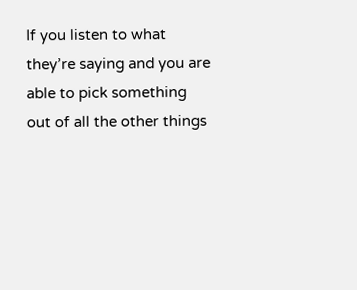If you listen to what they’re saying and you are able to pick something out of all the other things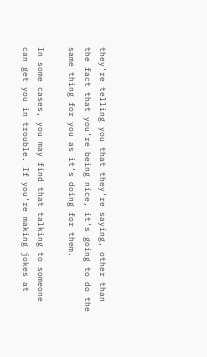they’re telling you that they’re saying, other than the fact that you’re being nice, it’s going to do the same thing for you as it’s doing for them.

In some cases, you may find that talking to someone can get you in trouble. If you’re making jokes at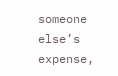someone else’s expense,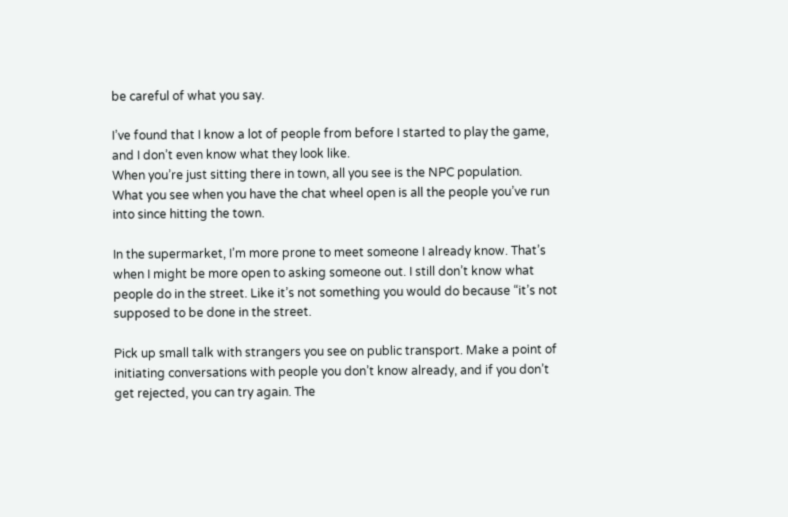be careful of what you say.

I’ve found that I know a lot of people from before I started to play the game, and I don’t even know what they look like.
When you’re just sitting there in town, all you see is the NPC population.
What you see when you have the chat wheel open is all the people you’ve run into since hitting the town.

In the supermarket, I’m more prone to meet someone I already know. That’s when I might be more open to asking someone out. I still don’t know what people do in the street. Like it’s not something you would do because “it’s not supposed to be done in the street.

Pick up small talk with strangers you see on public transport. Make a point of initiating conversations with people you don’t know already, and if you don’t get rejected, you can try again. The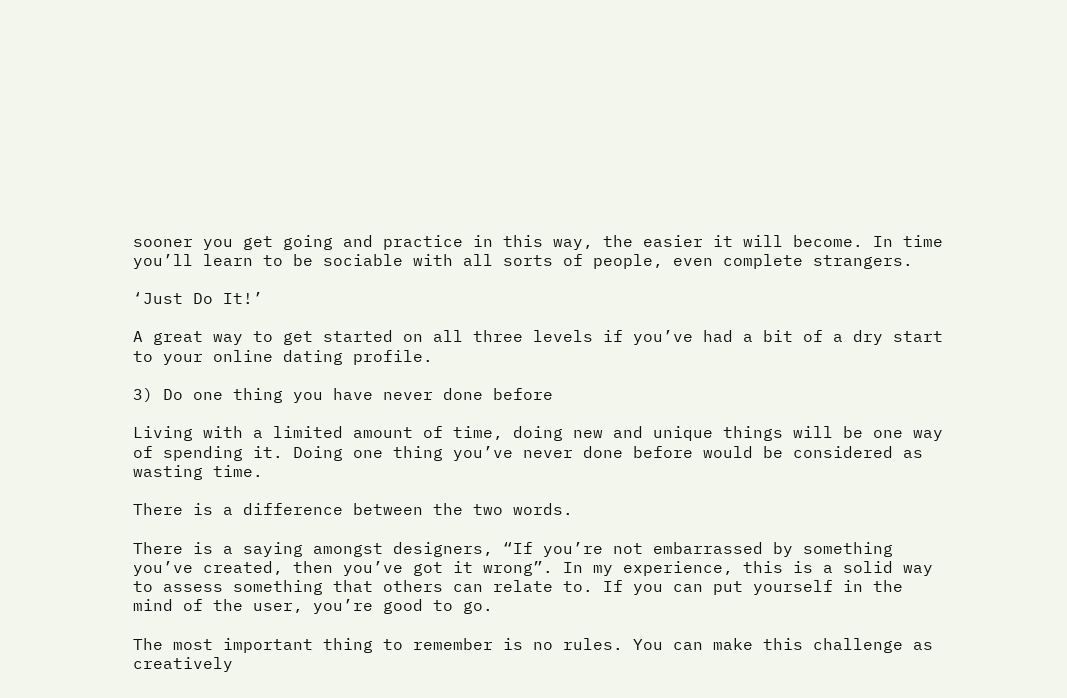sooner you get going and practice in this way, the easier it will become. In time you’ll learn to be sociable with all sorts of people, even complete strangers.

‘Just Do It!’

A great way to get started on all three levels if you’ve had a bit of a dry start to your online dating profile.

3) Do one thing you have never done before

Living with a limited amount of time, doing new and unique things will be one way of spending it. Doing one thing you’ve never done before would be considered as wasting time.

There is a difference between the two words.

There is a saying amongst designers, “If you’re not embarrassed by something you’ve created, then you’ve got it wrong”. In my experience, this is a solid way to assess something that others can relate to. If you can put yourself in the mind of the user, you’re good to go.

The most important thing to remember is no rules. You can make this challenge as creatively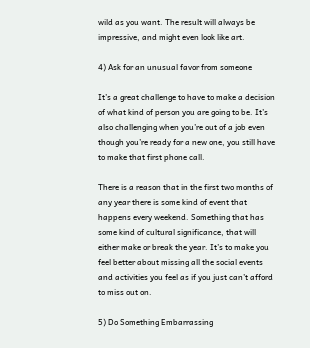wild as you want. The result will always be impressive, and might even look like art.

4) Ask for an unusual favor from someone

It’s a great challenge to have to make a decision of what kind of person you are going to be. It’s also challenging when you’re out of a job even though you’re ready for a new one, you still have to make that first phone call.

There is a reason that in the first two months of any year there is some kind of event that happens every weekend. Something that has some kind of cultural significance, that will either make or break the year. It’s to make you feel better about missing all the social events and activities you feel as if you just can’t afford to miss out on.

5) Do Something Embarrassing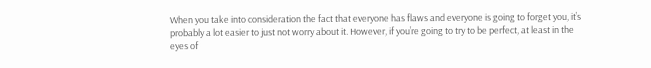When you take into consideration the fact that everyone has flaws and everyone is going to forget you, it’s probably a lot easier to just not worry about it. However, if you’re going to try to be perfect, at least in the eyes of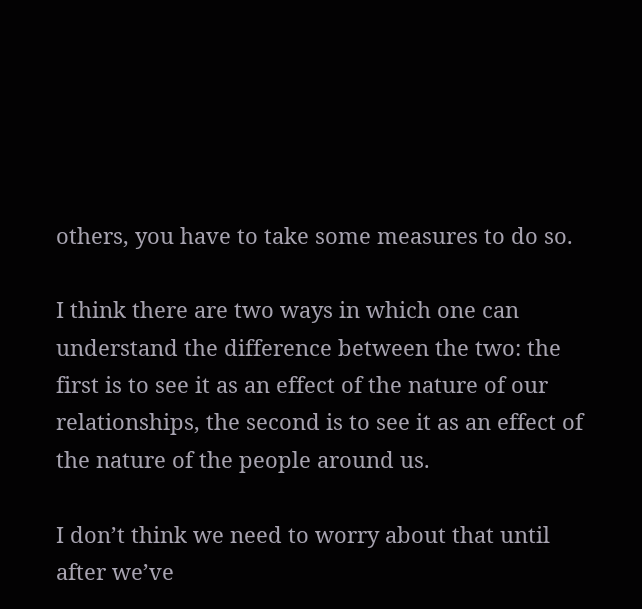others, you have to take some measures to do so.

I think there are two ways in which one can understand the difference between the two: the first is to see it as an effect of the nature of our relationships, the second is to see it as an effect of the nature of the people around us.

I don’t think we need to worry about that until after we’ve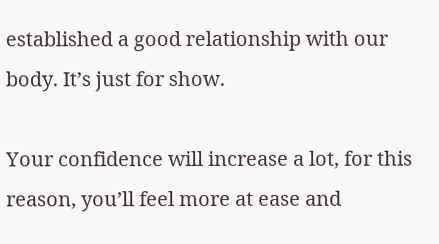established a good relationship with our body. It’s just for show.

Your confidence will increase a lot, for this reason, you’ll feel more at ease and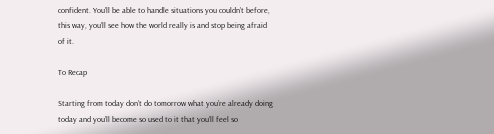confident. You’ll be able to handle situations you couldn’t before, this way, you’ll see how the world really is and stop being afraid of it.

To Recap

Starting from today don’t do tomorrow what you’re already doing today and you’ll become so used to it that you’ll feel so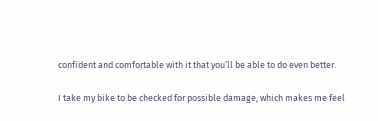confident and comfortable with it that you’ll be able to do even better.

I take my bike to be checked for possible damage, which makes me feel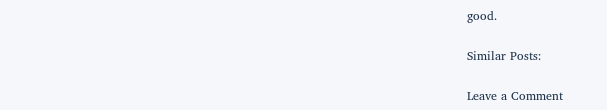good.

Similar Posts:

Leave a Comment